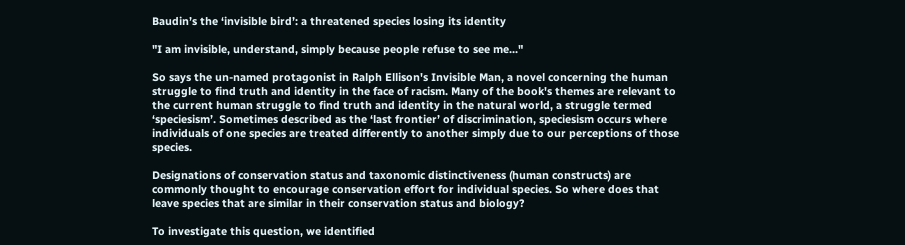Baudin’s the ‘invisible bird’: a threatened species losing its identity

"I am invisible, understand, simply because people refuse to see me..."

So says the un-named protagonist in Ralph Ellison's Invisible Man, a novel concerning the human struggle to find truth and identity in the face of racism. Many of the book's themes are relevant to the current human struggle to find truth and identity in the natural world, a struggle termed ‘speciesism’. Sometimes described as the ‘last frontier’ of discrimination, speciesism occurs where individuals of one species are treated differently to another simply due to our perceptions of those species.

Designations of conservation status and taxonomic distinctiveness (human constructs) are commonly thought to encourage conservation effort for individual species. So where does that leave species that are similar in their conservation status and biology?

To investigate this question, we identified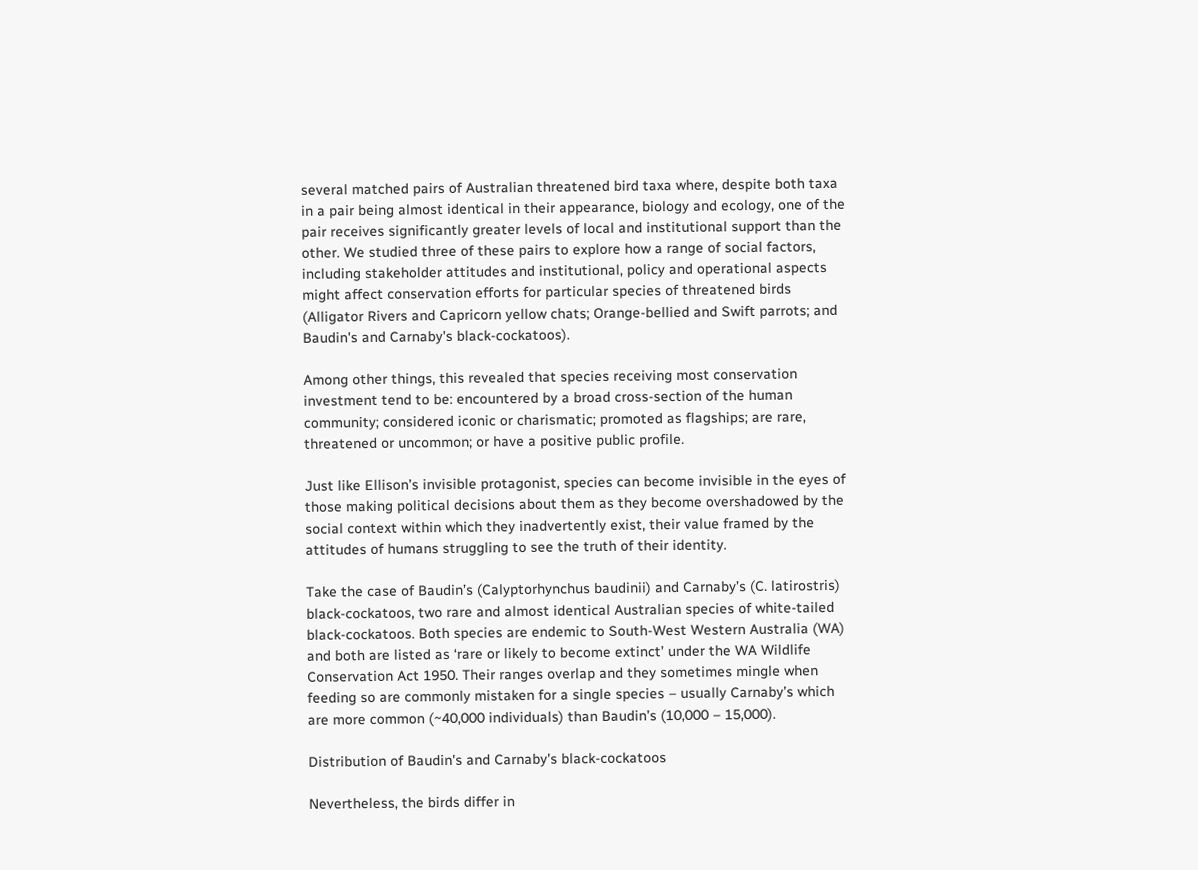several matched pairs of Australian threatened bird taxa where, despite both taxa in a pair being almost identical in their appearance, biology and ecology, one of the pair receives significantly greater levels of local and institutional support than the other. We studied three of these pairs to explore how a range of social factors, including stakeholder attitudes and institutional, policy and operational aspects might affect conservation efforts for particular species of threatened birds (Alligator Rivers and Capricorn yellow chats; Orange-bellied and Swift parrots; and Baudin's and Carnaby's black-cockatoos).

Among other things, this revealed that species receiving most conservation investment tend to be: encountered by a broad cross-section of the human community; considered iconic or charismatic; promoted as flagships; are rare, threatened or uncommon; or have a positive public profile.

Just like Ellison’s invisible protagonist, species can become invisible in the eyes of those making political decisions about them as they become overshadowed by the social context within which they inadvertently exist, their value framed by the attitudes of humans struggling to see the truth of their identity.

Take the case of Baudin’s (Calyptorhynchus baudinii) and Carnaby’s (C. latirostris) black-cockatoos, two rare and almost identical Australian species of white-tailed black-cockatoos. Both species are endemic to South-West Western Australia (WA) and both are listed as ‘rare or likely to become extinct’ under the WA Wildlife Conservation Act 1950. Their ranges overlap and they sometimes mingle when feeding so are commonly mistaken for a single species – usually Carnaby’s which are more common (~40,000 individuals) than Baudin’s (10,000 – 15,000).

Distribution of Baudin's and Carnaby's black-cockatoos

Nevertheless, the birds differ in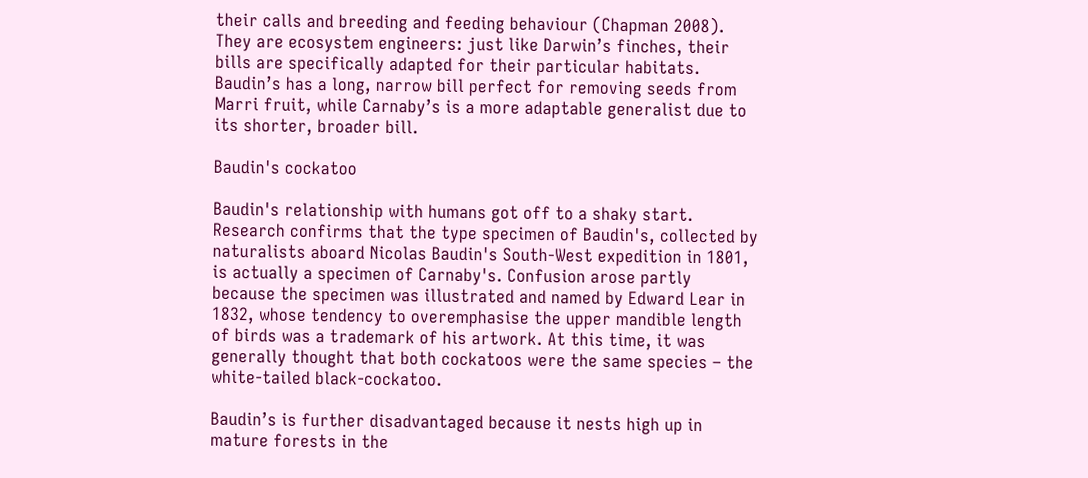their calls and breeding and feeding behaviour (Chapman 2008). They are ecosystem engineers: just like Darwin’s finches, their bills are specifically adapted for their particular habitats. Baudin’s has a long, narrow bill perfect for removing seeds from Marri fruit, while Carnaby’s is a more adaptable generalist due to its shorter, broader bill.

Baudin's cockatoo

Baudin's relationship with humans got off to a shaky start. Research confirms that the type specimen of Baudin's, collected by naturalists aboard Nicolas Baudin's South-West expedition in 1801, is actually a specimen of Carnaby's. Confusion arose partly because the specimen was illustrated and named by Edward Lear in 1832, whose tendency to overemphasise the upper mandible length of birds was a trademark of his artwork. At this time, it was generally thought that both cockatoos were the same species – the white-tailed black-cockatoo.

Baudin’s is further disadvantaged because it nests high up in mature forests in the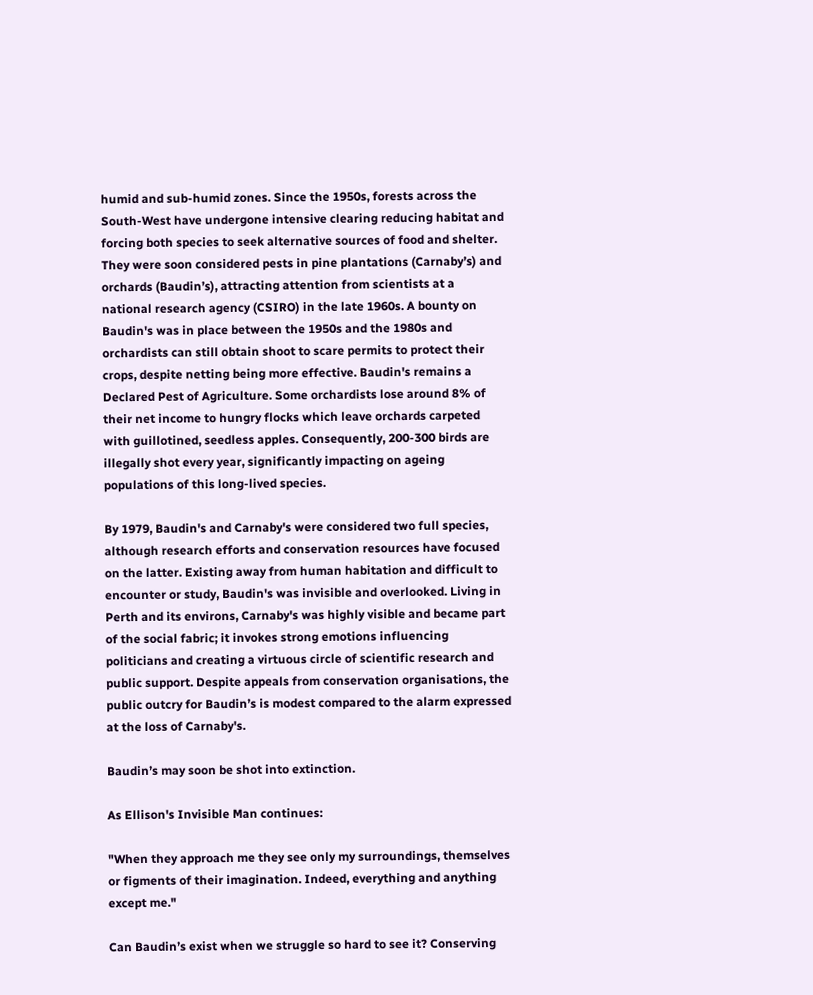humid and sub-humid zones. Since the 1950s, forests across the South-West have undergone intensive clearing reducing habitat and forcing both species to seek alternative sources of food and shelter. They were soon considered pests in pine plantations (Carnaby’s) and orchards (Baudin’s), attracting attention from scientists at a national research agency (CSIRO) in the late 1960s. A bounty on Baudin's was in place between the 1950s and the 1980s and orchardists can still obtain shoot to scare permits to protect their crops, despite netting being more effective. Baudin's remains a Declared Pest of Agriculture. Some orchardists lose around 8% of their net income to hungry flocks which leave orchards carpeted with guillotined, seedless apples. Consequently, 200-300 birds are illegally shot every year, significantly impacting on ageing populations of this long-lived species.

By 1979, Baudin's and Carnaby's were considered two full species, although research efforts and conservation resources have focused on the latter. Existing away from human habitation and difficult to encounter or study, Baudin's was invisible and overlooked. Living in Perth and its environs, Carnaby's was highly visible and became part of the social fabric; it invokes strong emotions influencing politicians and creating a virtuous circle of scientific research and public support. Despite appeals from conservation organisations, the public outcry for Baudin’s is modest compared to the alarm expressed at the loss of Carnaby's.

Baudin’s may soon be shot into extinction.

As Ellison's Invisible Man continues:

"When they approach me they see only my surroundings, themselves or figments of their imagination. Indeed, everything and anything except me."

Can Baudin’s exist when we struggle so hard to see it? Conserving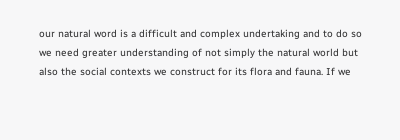our natural word is a difficult and complex undertaking and to do so we need greater understanding of not simply the natural world but also the social contexts we construct for its flora and fauna. If we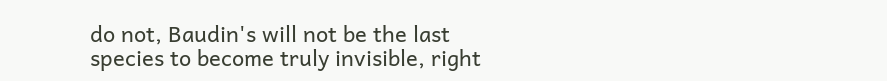do not, Baudin's will not be the last species to become truly invisible, right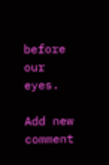before our eyes.

Add new comment